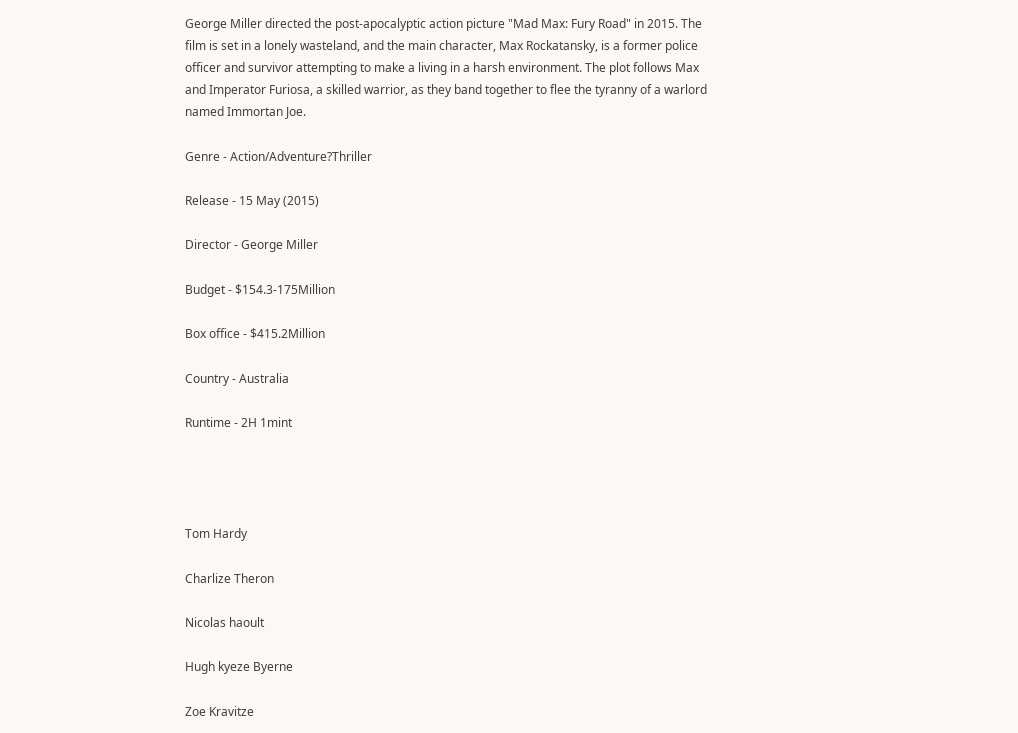George Miller directed the post-apocalyptic action picture "Mad Max: Fury Road" in 2015. The film is set in a lonely wasteland, and the main character, Max Rockatansky, is a former police officer and survivor attempting to make a living in a harsh environment. The plot follows Max and Imperator Furiosa, a skilled warrior, as they band together to flee the tyranny of a warlord named Immortan Joe.

Genre - Action/Adventure?Thriller

Release - 15 May (2015)

Director - George Miller

Budget - $154.3-175Million

Box office - $415.2Million

Country - Australia

Runtime - 2H 1mint




Tom Hardy

Charlize Theron

Nicolas haoult

Hugh kyeze Byerne

Zoe Kravitze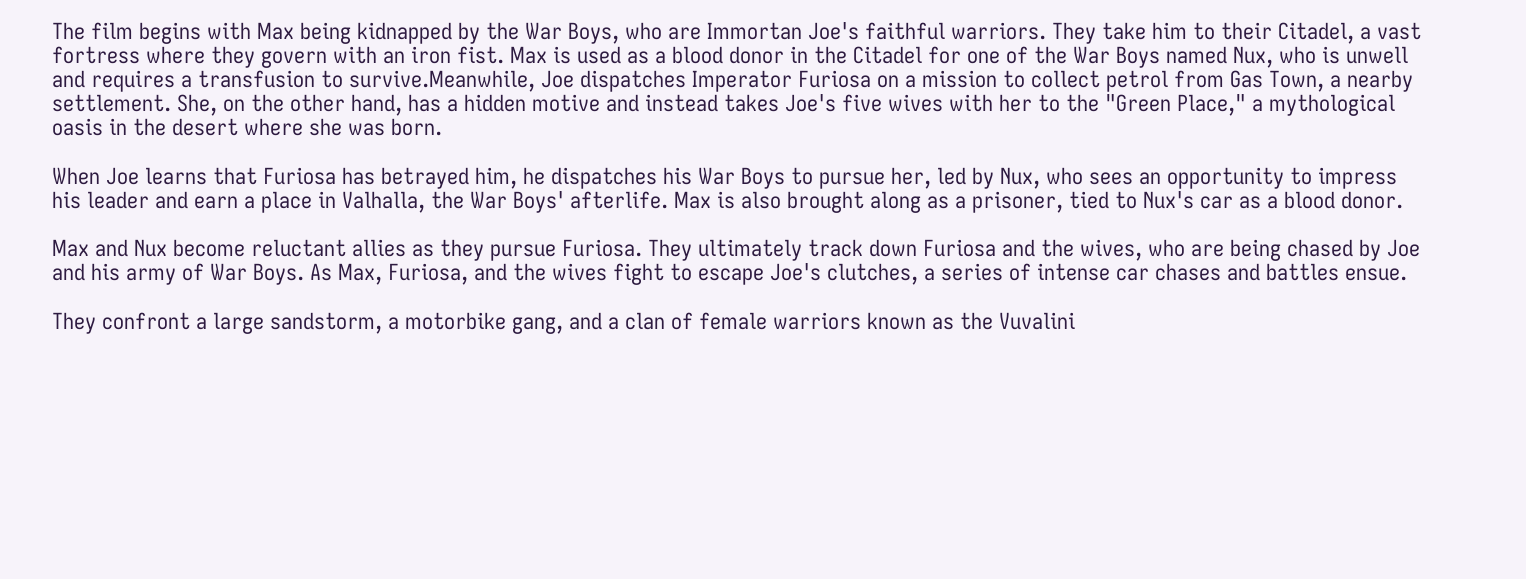The film begins with Max being kidnapped by the War Boys, who are Immortan Joe's faithful warriors. They take him to their Citadel, a vast fortress where they govern with an iron fist. Max is used as a blood donor in the Citadel for one of the War Boys named Nux, who is unwell and requires a transfusion to survive.Meanwhile, Joe dispatches Imperator Furiosa on a mission to collect petrol from Gas Town, a nearby settlement. She, on the other hand, has a hidden motive and instead takes Joe's five wives with her to the "Green Place," a mythological oasis in the desert where she was born.

When Joe learns that Furiosa has betrayed him, he dispatches his War Boys to pursue her, led by Nux, who sees an opportunity to impress his leader and earn a place in Valhalla, the War Boys' afterlife. Max is also brought along as a prisoner, tied to Nux's car as a blood donor.

Max and Nux become reluctant allies as they pursue Furiosa. They ultimately track down Furiosa and the wives, who are being chased by Joe and his army of War Boys. As Max, Furiosa, and the wives fight to escape Joe's clutches, a series of intense car chases and battles ensue.

They confront a large sandstorm, a motorbike gang, and a clan of female warriors known as the Vuvalini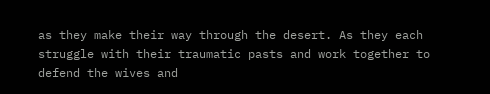as they make their way through the desert. As they each struggle with their traumatic pasts and work together to defend the wives and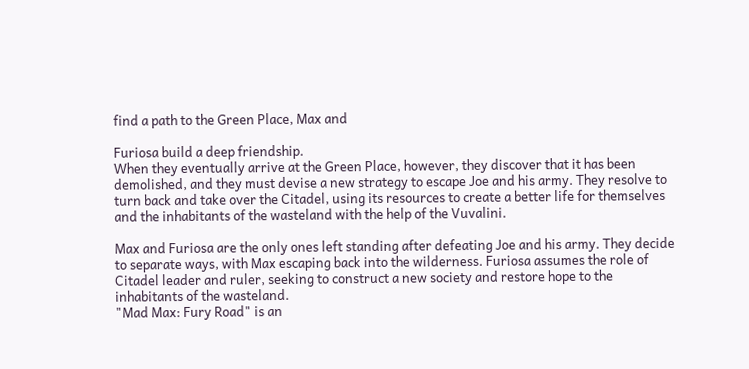find a path to the Green Place, Max and

Furiosa build a deep friendship.
When they eventually arrive at the Green Place, however, they discover that it has been demolished, and they must devise a new strategy to escape Joe and his army. They resolve to turn back and take over the Citadel, using its resources to create a better life for themselves and the inhabitants of the wasteland with the help of the Vuvalini.

Max and Furiosa are the only ones left standing after defeating Joe and his army. They decide to separate ways, with Max escaping back into the wilderness. Furiosa assumes the role of Citadel leader and ruler, seeking to construct a new society and restore hope to the inhabitants of the wasteland.
"Mad Max: Fury Road" is an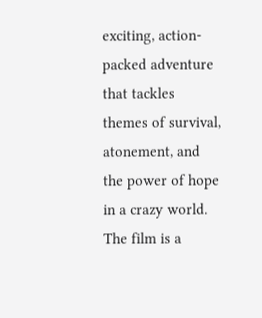exciting, action-packed adventure that tackles themes of survival, atonement, and the power of hope in a crazy world. The film is a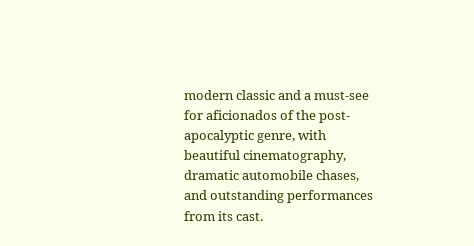modern classic and a must-see for aficionados of the post-apocalyptic genre, with beautiful cinematography, dramatic automobile chases, and outstanding performances from its cast.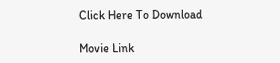Click Here To Download

Movie Link